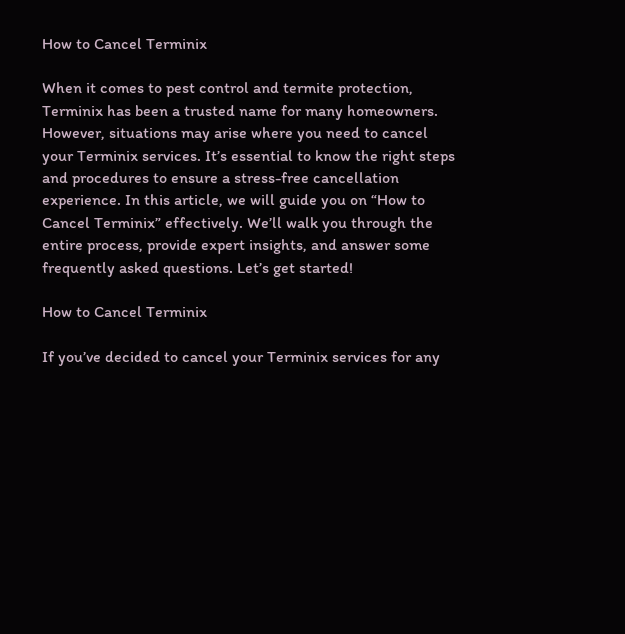How to Cancel Terminix

When it comes to pest control and termite protection, Terminix has been a trusted name for many homeowners. However, situations may arise where you need to cancel your Terminix services. It’s essential to know the right steps and procedures to ensure a stress-free cancellation experience. In this article, we will guide you on “How to Cancel Terminix” effectively. We’ll walk you through the entire process, provide expert insights, and answer some frequently asked questions. Let’s get started!

How to Cancel Terminix

If you’ve decided to cancel your Terminix services for any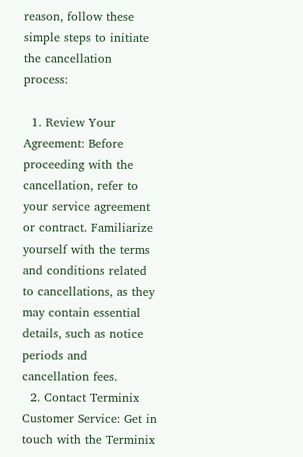reason, follow these simple steps to initiate the cancellation process:

  1. Review Your Agreement: Before proceeding with the cancellation, refer to your service agreement or contract. Familiarize yourself with the terms and conditions related to cancellations, as they may contain essential details, such as notice periods and cancellation fees.
  2. Contact Terminix Customer Service: Get in touch with the Terminix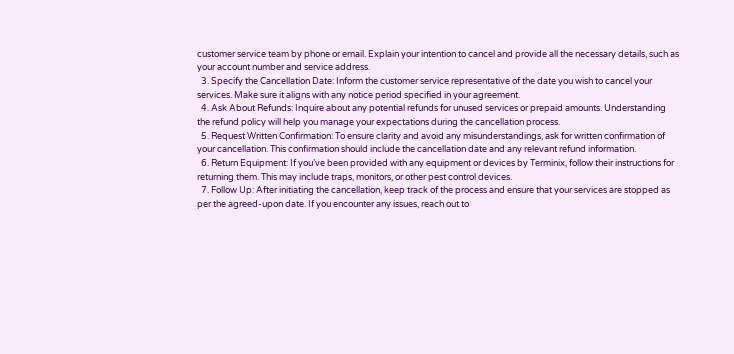customer service team by phone or email. Explain your intention to cancel and provide all the necessary details, such as your account number and service address.
  3. Specify the Cancellation Date: Inform the customer service representative of the date you wish to cancel your services. Make sure it aligns with any notice period specified in your agreement.
  4. Ask About Refunds: Inquire about any potential refunds for unused services or prepaid amounts. Understanding the refund policy will help you manage your expectations during the cancellation process.
  5. Request Written Confirmation: To ensure clarity and avoid any misunderstandings, ask for written confirmation of your cancellation. This confirmation should include the cancellation date and any relevant refund information.
  6. Return Equipment: If you’ve been provided with any equipment or devices by Terminix, follow their instructions for returning them. This may include traps, monitors, or other pest control devices.
  7. Follow Up: After initiating the cancellation, keep track of the process and ensure that your services are stopped as per the agreed-upon date. If you encounter any issues, reach out to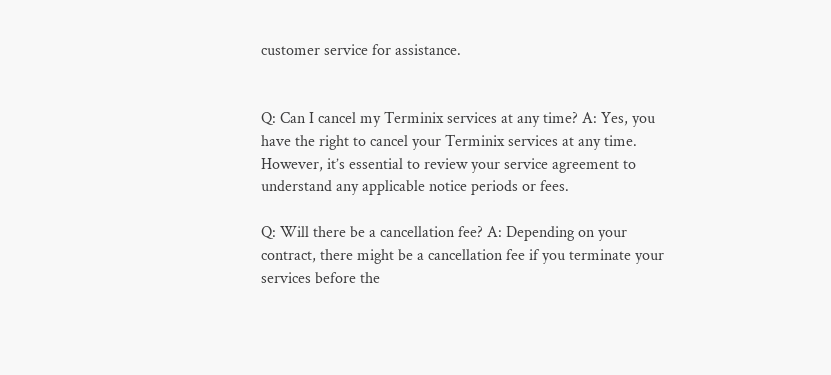customer service for assistance.


Q: Can I cancel my Terminix services at any time? A: Yes, you have the right to cancel your Terminix services at any time. However, it’s essential to review your service agreement to understand any applicable notice periods or fees.

Q: Will there be a cancellation fee? A: Depending on your contract, there might be a cancellation fee if you terminate your services before the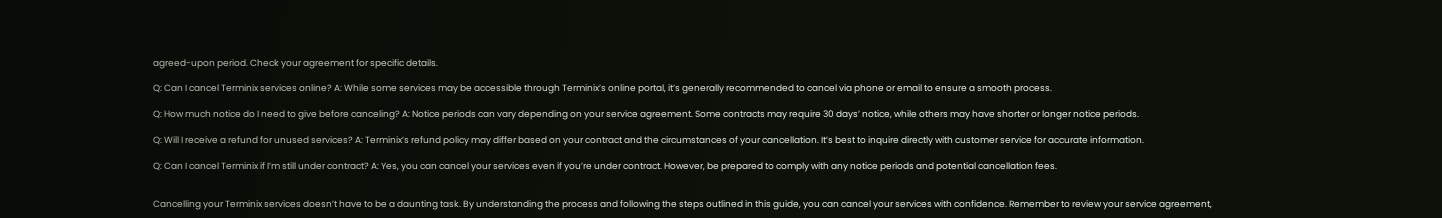agreed-upon period. Check your agreement for specific details.

Q: Can I cancel Terminix services online? A: While some services may be accessible through Terminix’s online portal, it’s generally recommended to cancel via phone or email to ensure a smooth process.

Q: How much notice do I need to give before canceling? A: Notice periods can vary depending on your service agreement. Some contracts may require 30 days’ notice, while others may have shorter or longer notice periods.

Q: Will I receive a refund for unused services? A: Terminix’s refund policy may differ based on your contract and the circumstances of your cancellation. It’s best to inquire directly with customer service for accurate information.

Q: Can I cancel Terminix if I’m still under contract? A: Yes, you can cancel your services even if you’re under contract. However, be prepared to comply with any notice periods and potential cancellation fees.


Cancelling your Terminix services doesn’t have to be a daunting task. By understanding the process and following the steps outlined in this guide, you can cancel your services with confidence. Remember to review your service agreement,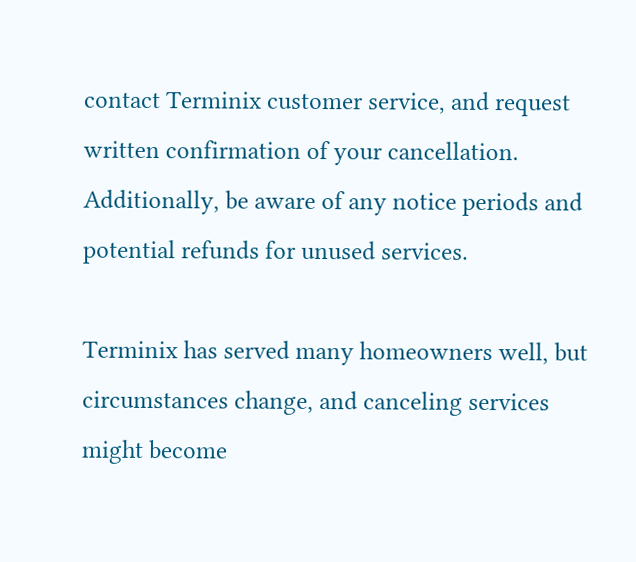contact Terminix customer service, and request written confirmation of your cancellation. Additionally, be aware of any notice periods and potential refunds for unused services.

Terminix has served many homeowners well, but circumstances change, and canceling services might become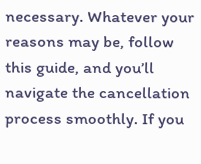necessary. Whatever your reasons may be, follow this guide, and you’ll navigate the cancellation process smoothly. If you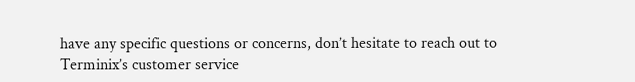have any specific questions or concerns, don’t hesitate to reach out to Terminix’s customer service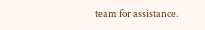team for assistance.